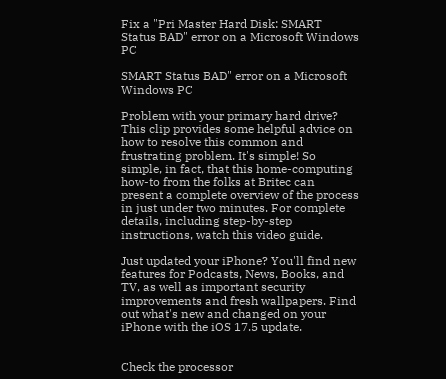Fix a "Pri Master Hard Disk: SMART Status BAD" error on a Microsoft Windows PC

SMART Status BAD" error on a Microsoft Windows PC

Problem with your primary hard drive? This clip provides some helpful advice on how to resolve this common and frustrating problem. It's simple! So simple, in fact, that this home-computing how-to from the folks at Britec can present a complete overview of the process in just under two minutes. For complete details, including step-by-step instructions, watch this video guide.

Just updated your iPhone? You'll find new features for Podcasts, News, Books, and TV, as well as important security improvements and fresh wallpapers. Find out what's new and changed on your iPhone with the iOS 17.5 update.


Check the processor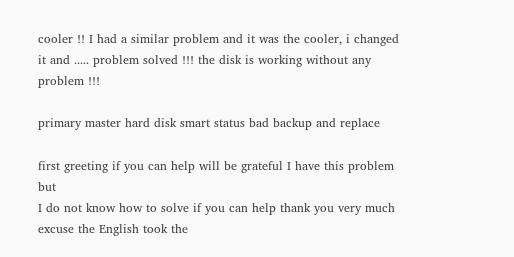cooler !! I had a similar problem and it was the cooler, i changed it and ..... problem solved !!! the disk is working without any problem !!!

primary master hard disk smart status bad backup and replace

first greeting if you can help will be grateful I have this problem but
I do not know how to solve if you can help thank you very much excuse the English took the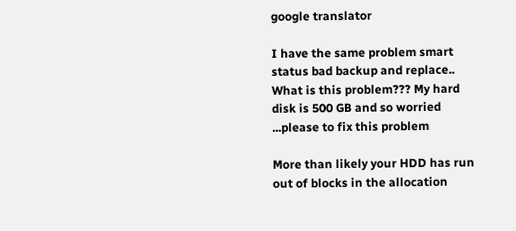google translator

I have the same problem smart status bad backup and replace..
What is this problem??? My hard disk is 500 GB and so worried ...please to fix this problem

More than likely your HDD has run out of blocks in the allocation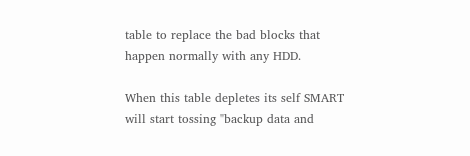table to replace the bad blocks that happen normally with any HDD.

When this table depletes its self SMART will start tossing "backup data and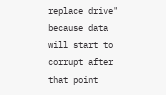replace drive" because data will start to corrupt after that point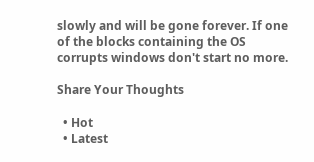slowly and will be gone forever. If one of the blocks containing the OS corrupts windows don't start no more.

Share Your Thoughts

  • Hot
  • Latest